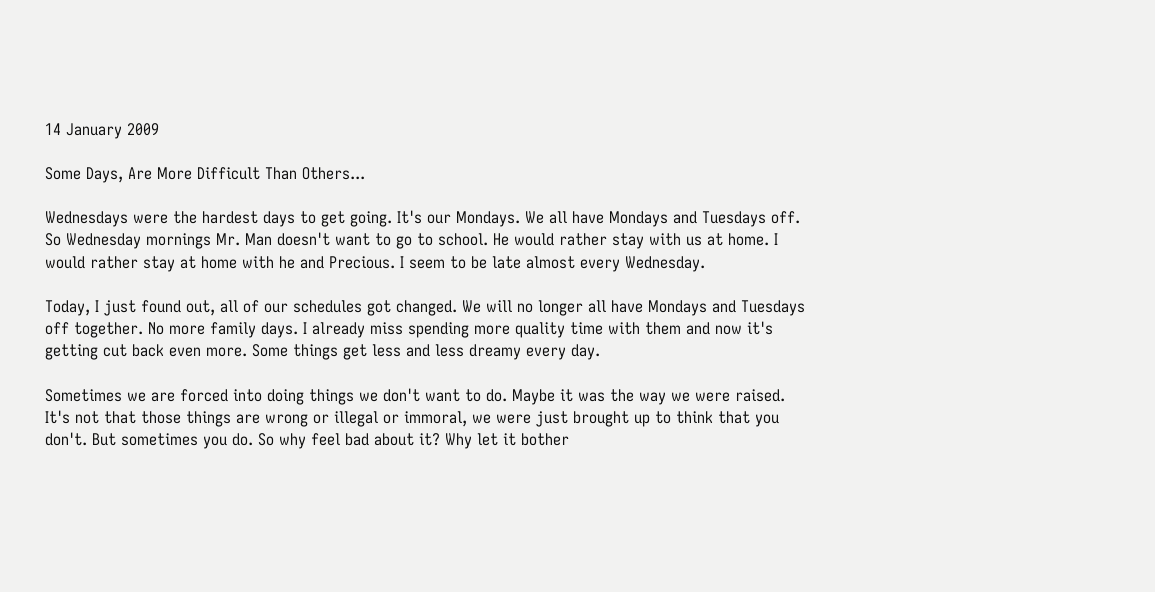14 January 2009

Some Days, Are More Difficult Than Others...

Wednesdays were the hardest days to get going. It's our Mondays. We all have Mondays and Tuesdays off. So Wednesday mornings Mr. Man doesn't want to go to school. He would rather stay with us at home. I would rather stay at home with he and Precious. I seem to be late almost every Wednesday.

Today, I just found out, all of our schedules got changed. We will no longer all have Mondays and Tuesdays off together. No more family days. I already miss spending more quality time with them and now it's getting cut back even more. Some things get less and less dreamy every day.

Sometimes we are forced into doing things we don't want to do. Maybe it was the way we were raised. It's not that those things are wrong or illegal or immoral, we were just brought up to think that you don't. But sometimes you do. So why feel bad about it? Why let it bother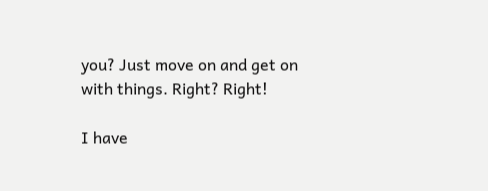you? Just move on and get on with things. Right? Right!

I have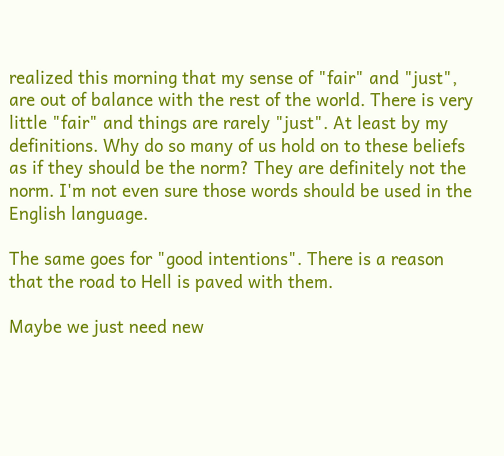realized this morning that my sense of "fair" and "just", are out of balance with the rest of the world. There is very little "fair" and things are rarely "just". At least by my definitions. Why do so many of us hold on to these beliefs as if they should be the norm? They are definitely not the norm. I'm not even sure those words should be used in the English language.

The same goes for "good intentions". There is a reason that the road to Hell is paved with them.

Maybe we just need new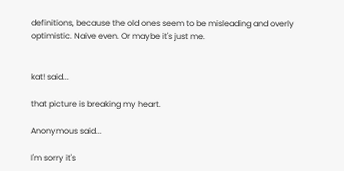definitions, because the old ones seem to be misleading and overly optimistic. Naive even. Or maybe it's just me.


kat! said...

that picture is breaking my heart.

Anonymous said...

I'm sorry it's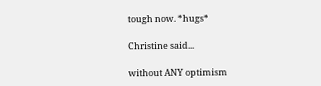tough now. *hugs*

Christine said...

without ANY optimism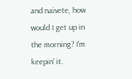and naivete, how would I get up in the morning? I'm keepin' it.